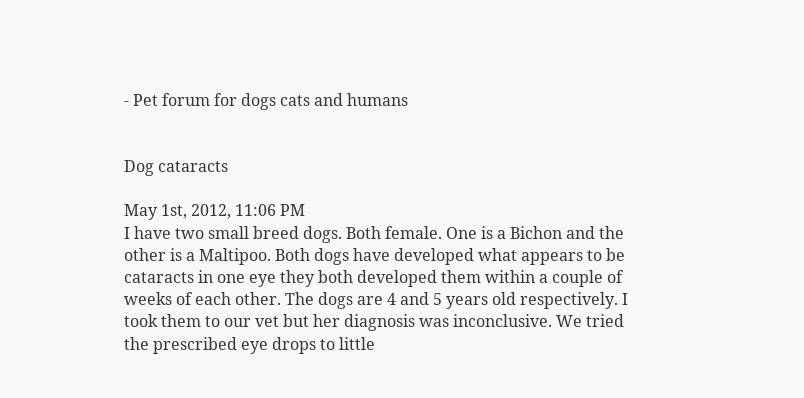- Pet forum for dogs cats and humans


Dog cataracts

May 1st, 2012, 11:06 PM
I have two small breed dogs. Both female. One is a Bichon and the other is a Maltipoo. Both dogs have developed what appears to be cataracts in one eye they both developed them within a couple of weeks of each other. The dogs are 4 and 5 years old respectively. I took them to our vet but her diagnosis was inconclusive. We tried the prescribed eye drops to little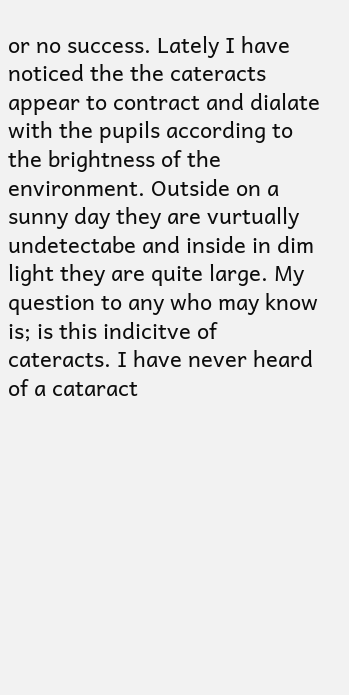or no success. Lately I have noticed the the cateracts appear to contract and dialate with the pupils according to the brightness of the environment. Outside on a sunny day they are vurtually undetectabe and inside in dim light they are quite large. My question to any who may know is; is this indicitve of cateracts. I have never heard of a cataract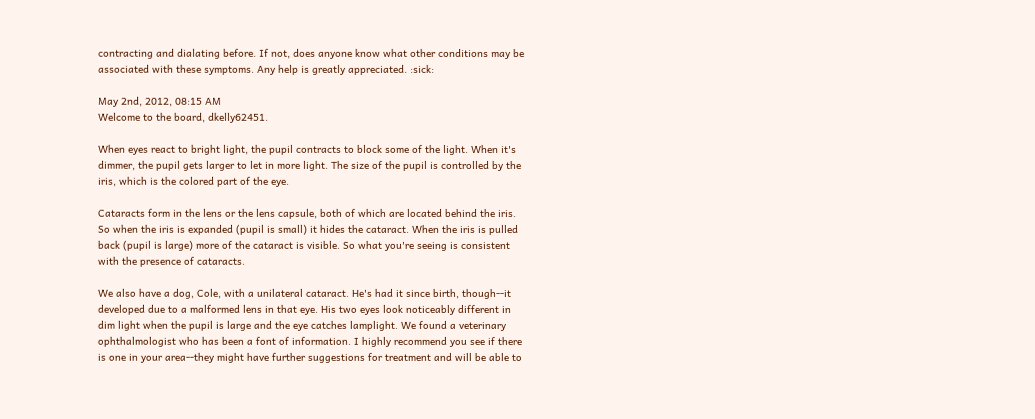contracting and dialating before. If not, does anyone know what other conditions may be associated with these symptoms. Any help is greatly appreciated. :sick:

May 2nd, 2012, 08:15 AM
Welcome to the board, dkelly62451.

When eyes react to bright light, the pupil contracts to block some of the light. When it's dimmer, the pupil gets larger to let in more light. The size of the pupil is controlled by the iris, which is the colored part of the eye.

Cataracts form in the lens or the lens capsule, both of which are located behind the iris. So when the iris is expanded (pupil is small) it hides the cataract. When the iris is pulled back (pupil is large) more of the cataract is visible. So what you're seeing is consistent with the presence of cataracts.

We also have a dog, Cole, with a unilateral cataract. He's had it since birth, though--it developed due to a malformed lens in that eye. His two eyes look noticeably different in dim light when the pupil is large and the eye catches lamplight. We found a veterinary ophthalmologist who has been a font of information. I highly recommend you see if there is one in your area--they might have further suggestions for treatment and will be able to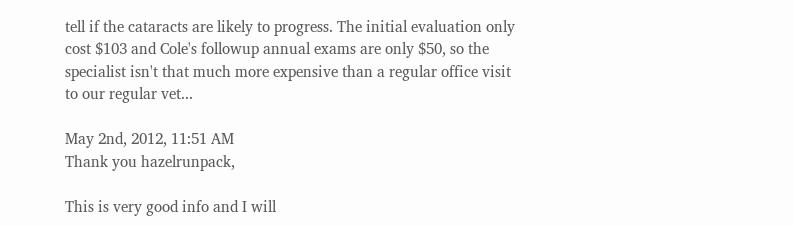tell if the cataracts are likely to progress. The initial evaluation only cost $103 and Cole's followup annual exams are only $50, so the specialist isn't that much more expensive than a regular office visit to our regular vet...

May 2nd, 2012, 11:51 AM
Thank you hazelrunpack,

This is very good info and I will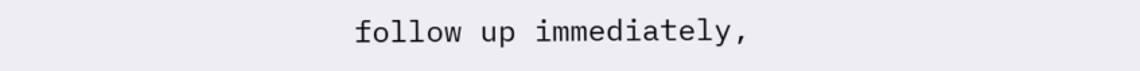follow up immediately,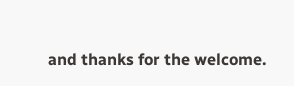and thanks for the welcome.